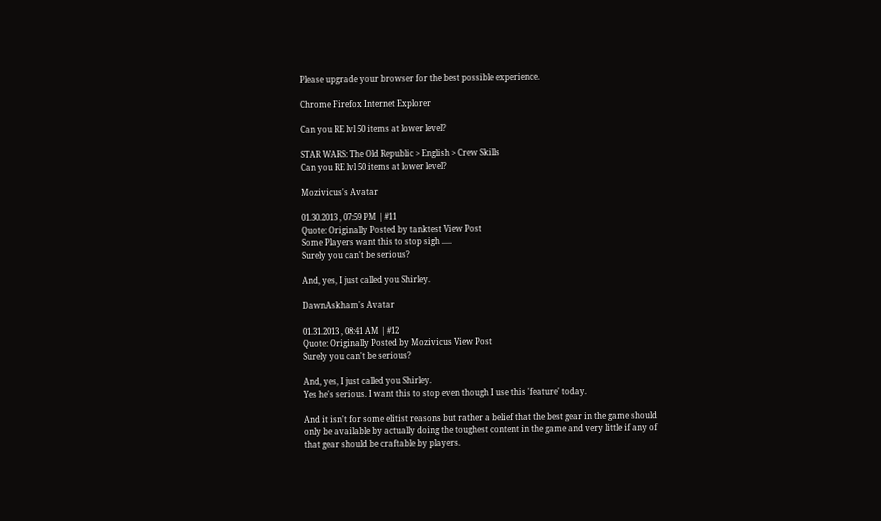Please upgrade your browser for the best possible experience.

Chrome Firefox Internet Explorer

Can you RE lvl 50 items at lower level?

STAR WARS: The Old Republic > English > Crew Skills
Can you RE lvl 50 items at lower level?

Mozivicus's Avatar

01.30.2013 , 07:59 PM | #11
Quote: Originally Posted by tanktest View Post
Some Players want this to stop sigh .....
Surely you can't be serious?

And, yes, I just called you Shirley.

DawnAskham's Avatar

01.31.2013 , 08:41 AM | #12
Quote: Originally Posted by Mozivicus View Post
Surely you can't be serious?

And, yes, I just called you Shirley.
Yes he's serious. I want this to stop even though I use this 'feature' today.

And it isn't for some elitist reasons but rather a belief that the best gear in the game should only be available by actually doing the toughest content in the game and very little if any of that gear should be craftable by players.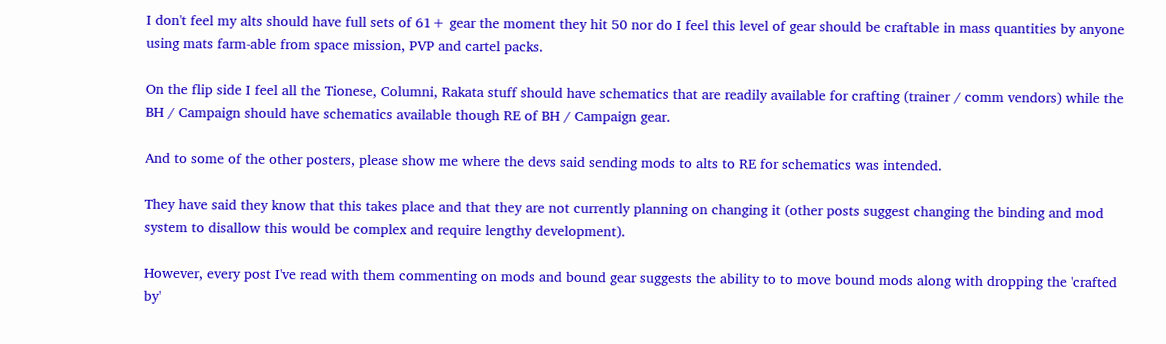I don't feel my alts should have full sets of 61+ gear the moment they hit 50 nor do I feel this level of gear should be craftable in mass quantities by anyone using mats farm-able from space mission, PVP and cartel packs.

On the flip side I feel all the Tionese, Columni, Rakata stuff should have schematics that are readily available for crafting (trainer / comm vendors) while the BH / Campaign should have schematics available though RE of BH / Campaign gear.

And to some of the other posters, please show me where the devs said sending mods to alts to RE for schematics was intended.

They have said they know that this takes place and that they are not currently planning on changing it (other posts suggest changing the binding and mod system to disallow this would be complex and require lengthy development).

However, every post I've read with them commenting on mods and bound gear suggests the ability to to move bound mods along with dropping the 'crafted by'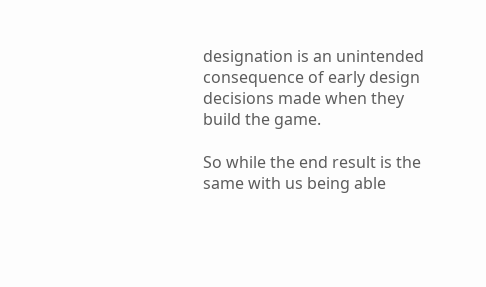designation is an unintended consequence of early design decisions made when they build the game.

So while the end result is the same with us being able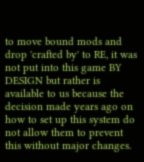to move bound mods and drop 'crafted by' to RE, it was not put into this game BY DESIGN but rather is available to us because the decision made years ago on how to set up this system do not allow them to prevent this without major changes.